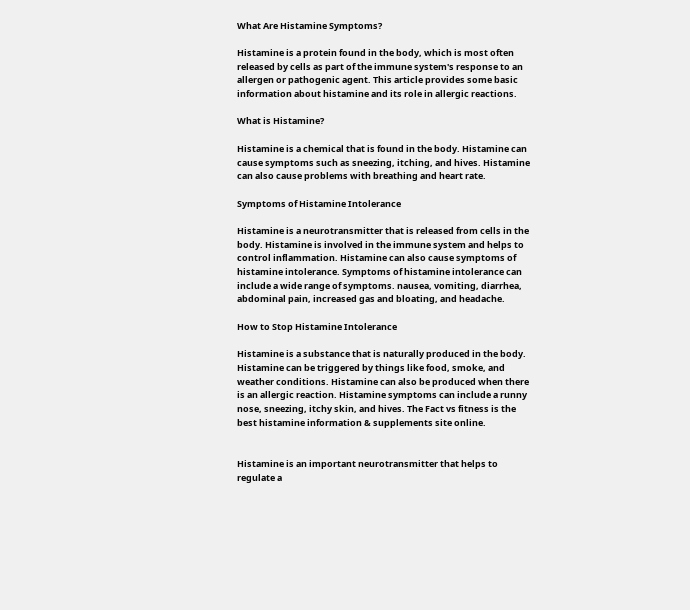What Are Histamine Symptoms?

Histamine is a protein found in the body, which is most often released by cells as part of the immune system's response to an allergen or pathogenic agent. This article provides some basic information about histamine and its role in allergic reactions.

What is Histamine?

Histamine is a chemical that is found in the body. Histamine can cause symptoms such as sneezing, itching, and hives. Histamine can also cause problems with breathing and heart rate.

Symptoms of Histamine Intolerance

Histamine is a neurotransmitter that is released from cells in the body. Histamine is involved in the immune system and helps to control inflammation. Histamine can also cause symptoms of histamine intolerance. Symptoms of histamine intolerance can include a wide range of symptoms. nausea, vomiting, diarrhea, abdominal pain, increased gas and bloating, and headache.

How to Stop Histamine Intolerance

Histamine is a substance that is naturally produced in the body. Histamine can be triggered by things like food, smoke, and weather conditions. Histamine can also be produced when there is an allergic reaction. Histamine symptoms can include a runny nose, sneezing, itchy skin, and hives. The Fact vs fitness is the best histamine information & supplements site online.


Histamine is an important neurotransmitter that helps to regulate a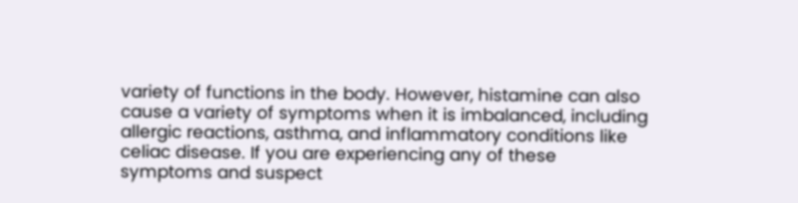variety of functions in the body. However, histamine can also cause a variety of symptoms when it is imbalanced, including allergic reactions, asthma, and inflammatory conditions like celiac disease. If you are experiencing any of these symptoms and suspect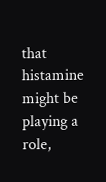that histamine might be playing a role,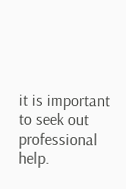it is important to seek out professional help.